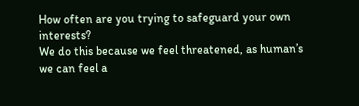How often are you trying to safeguard your own interests?
We do this because we feel threatened, as human’s we can feel a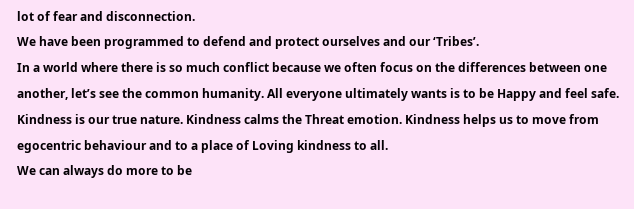lot of fear and disconnection.
We have been programmed to defend and protect ourselves and our ‘Tribes’.
In a world where there is so much conflict because we often focus on the differences between one another, let’s see the common humanity. All everyone ultimately wants is to be Happy and feel safe.
Kindness is our true nature. Kindness calms the Threat emotion. Kindness helps us to move from egocentric behaviour and to a place of Loving kindness to all.
We can always do more to be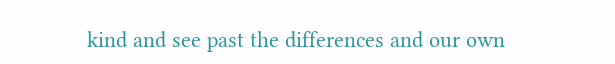kind and see past the differences and our own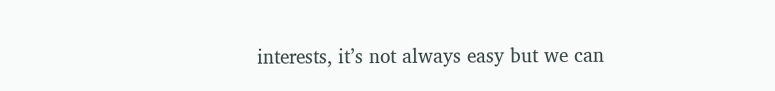interests, it’s not always easy but we can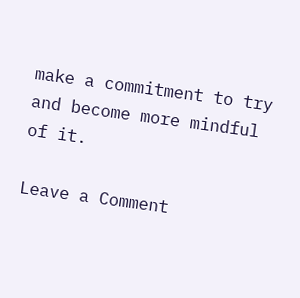make a commitment to try and become more mindful of it.

Leave a Comment